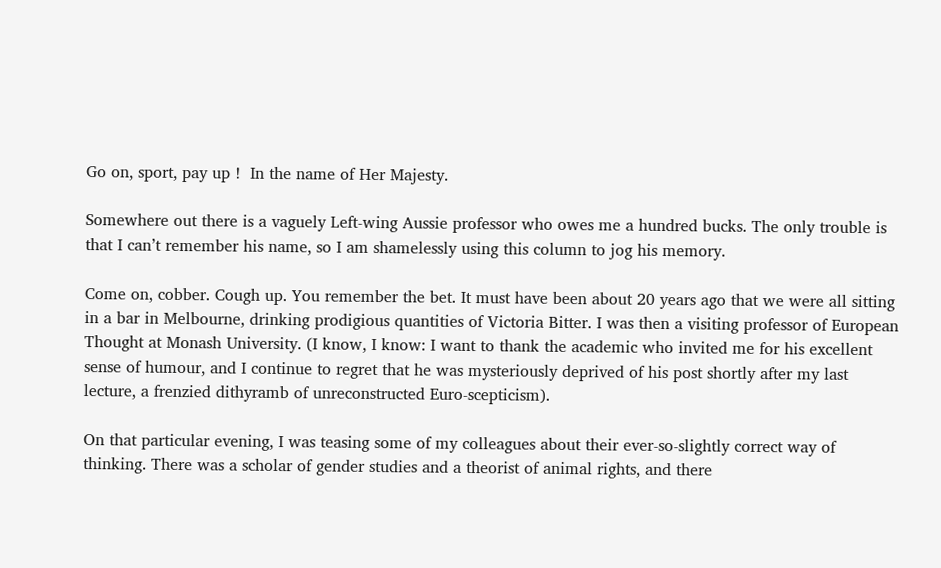Go on, sport, pay up !  In the name of Her Majesty.

Somewhere out there is a vaguely Left-wing Aussie professor who owes me a hundred bucks. The only trouble is that I can’t remember his name, so I am shamelessly using this column to jog his memory.

Come on, cobber. Cough up. You remember the bet. It must have been about 20 years ago that we were all sitting in a bar in Melbourne, drinking prodigious quantities of Victoria Bitter. I was then a visiting professor of European Thought at Monash University. (I know, I know: I want to thank the academic who invited me for his excellent sense of humour, and I continue to regret that he was mysteriously deprived of his post shortly after my last lecture, a frenzied dithyramb of unreconstructed Euro-scepticism).

On that particular evening, I was teasing some of my colleagues about their ever-so-slightly correct way of thinking. There was a scholar of gender studies and a theorist of animal rights, and there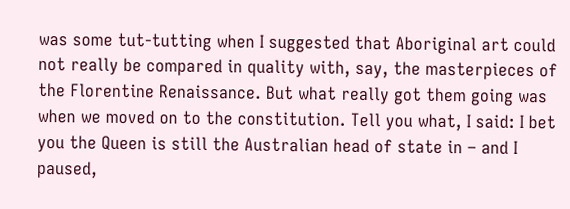was some tut-tutting when I suggested that Aboriginal art could not really be compared in quality with, say, the masterpieces of the Florentine Renaissance. But what really got them going was when we moved on to the constitution. Tell you what, I said: I bet you the Queen is still the Australian head of state in – and I paused,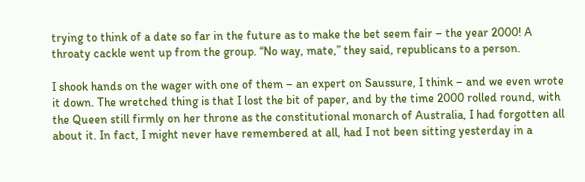trying to think of a date so far in the future as to make the bet seem fair – the year 2000! A throaty cackle went up from the group. “No way, mate,” they said, republicans to a person.

I shook hands on the wager with one of them – an expert on Saussure, I think – and we even wrote it down. The wretched thing is that I lost the bit of paper, and by the time 2000 rolled round, with the Queen still firmly on her throne as the constitutional monarch of Australia, I had forgotten all about it. In fact, I might never have remembered at all, had I not been sitting yesterday in a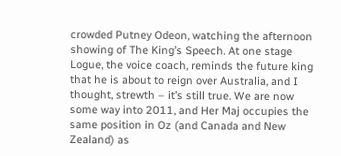crowded Putney Odeon, watching the afternoon showing of The King’s Speech. At one stage Logue, the voice coach, reminds the future king that he is about to reign over Australia, and I thought, strewth – it’s still true. We are now some way into 2011, and Her Maj occupies the same position in Oz (and Canada and New Zealand) as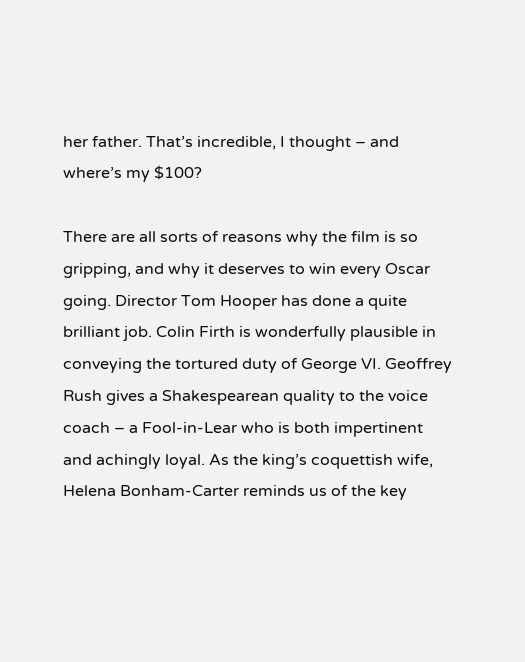her father. That’s incredible, I thought – and where’s my $100?

There are all sorts of reasons why the film is so gripping, and why it deserves to win every Oscar going. Director Tom Hooper has done a quite brilliant job. Colin Firth is wonderfully plausible in conveying the tortured duty of George VI. Geoffrey Rush gives a Shakespearean quality to the voice coach – a Fool-in-Lear who is both impertinent and achingly loyal. As the king’s coquettish wife, Helena Bonham-Carter reminds us of the key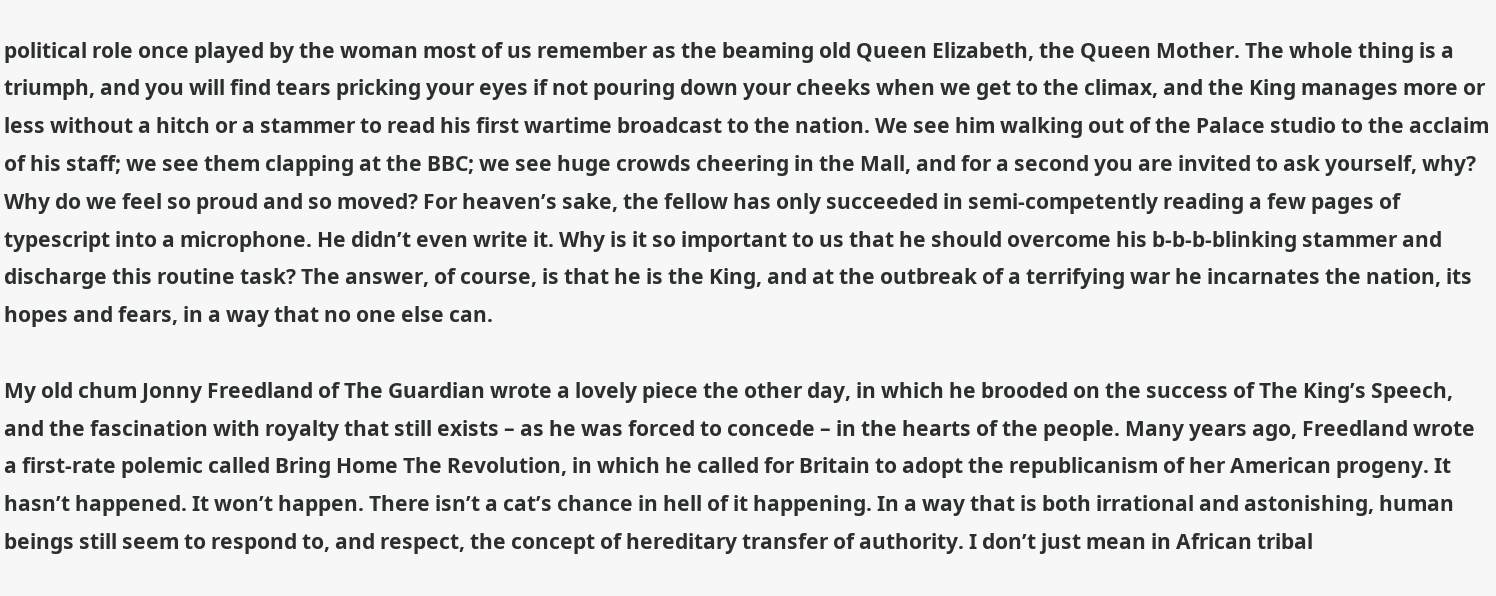political role once played by the woman most of us remember as the beaming old Queen Elizabeth, the Queen Mother. The whole thing is a triumph, and you will find tears pricking your eyes if not pouring down your cheeks when we get to the climax, and the King manages more or less without a hitch or a stammer to read his first wartime broadcast to the nation. We see him walking out of the Palace studio to the acclaim of his staff; we see them clapping at the BBC; we see huge crowds cheering in the Mall, and for a second you are invited to ask yourself, why? Why do we feel so proud and so moved? For heaven’s sake, the fellow has only succeeded in semi-competently reading a few pages of typescript into a microphone. He didn’t even write it. Why is it so important to us that he should overcome his b-b-b-blinking stammer and discharge this routine task? The answer, of course, is that he is the King, and at the outbreak of a terrifying war he incarnates the nation, its hopes and fears, in a way that no one else can.

My old chum Jonny Freedland of The Guardian wrote a lovely piece the other day, in which he brooded on the success of The King’s Speech, and the fascination with royalty that still exists – as he was forced to concede – in the hearts of the people. Many years ago, Freedland wrote a first-rate polemic called Bring Home The Revolution, in which he called for Britain to adopt the republicanism of her American progeny. It hasn’t happened. It won’t happen. There isn’t a cat’s chance in hell of it happening. In a way that is both irrational and astonishing, human beings still seem to respond to, and respect, the concept of hereditary transfer of authority. I don’t just mean in African tribal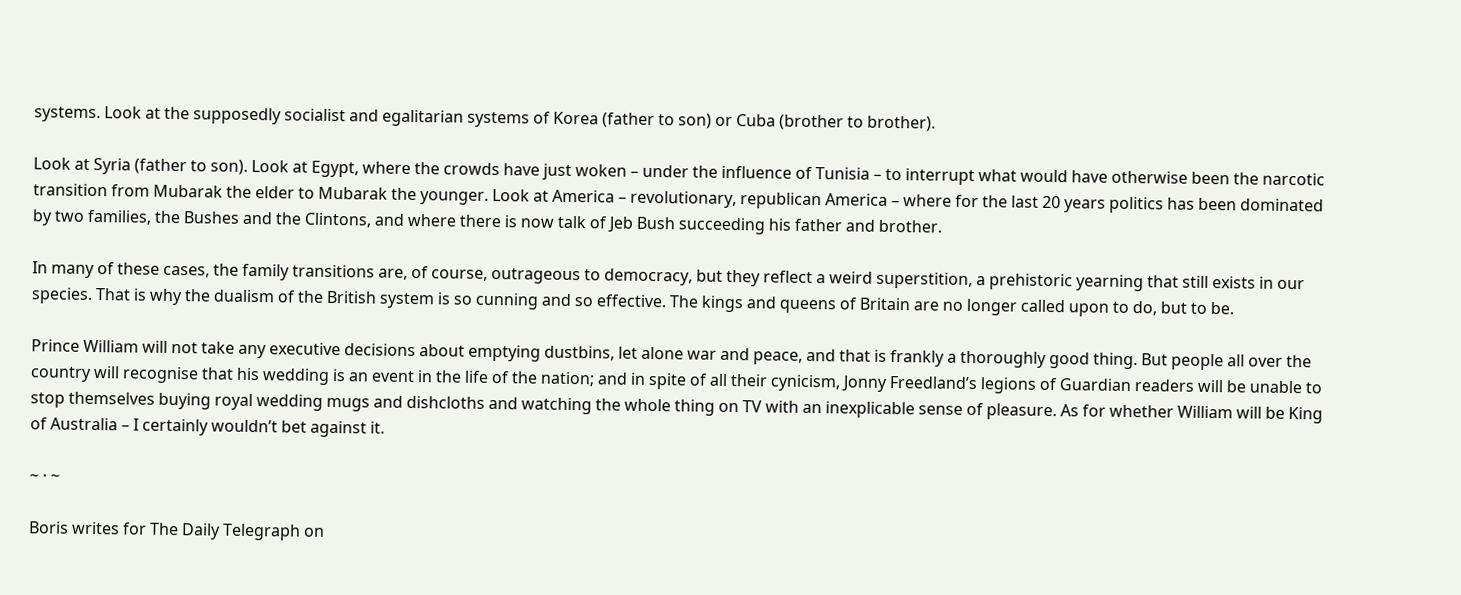systems. Look at the supposedly socialist and egalitarian systems of Korea (father to son) or Cuba (brother to brother).

Look at Syria (father to son). Look at Egypt, where the crowds have just woken – under the influence of Tunisia – to interrupt what would have otherwise been the narcotic transition from Mubarak the elder to Mubarak the younger. Look at America – revolutionary, republican America – where for the last 20 years politics has been dominated by two families, the Bushes and the Clintons, and where there is now talk of Jeb Bush succeeding his father and brother.

In many of these cases, the family transitions are, of course, outrageous to democracy, but they reflect a weird superstition, a prehistoric yearning that still exists in our species. That is why the dualism of the British system is so cunning and so effective. The kings and queens of Britain are no longer called upon to do, but to be.

Prince William will not take any executive decisions about emptying dustbins, let alone war and peace, and that is frankly a thoroughly good thing. But people all over the country will recognise that his wedding is an event in the life of the nation; and in spite of all their cynicism, Jonny Freedland’s legions of Guardian readers will be unable to stop themselves buying royal wedding mugs and dishcloths and watching the whole thing on TV with an inexplicable sense of pleasure. As for whether William will be King of Australia – I certainly wouldn’t bet against it.

~ · ~

Boris writes for The Daily Telegraph on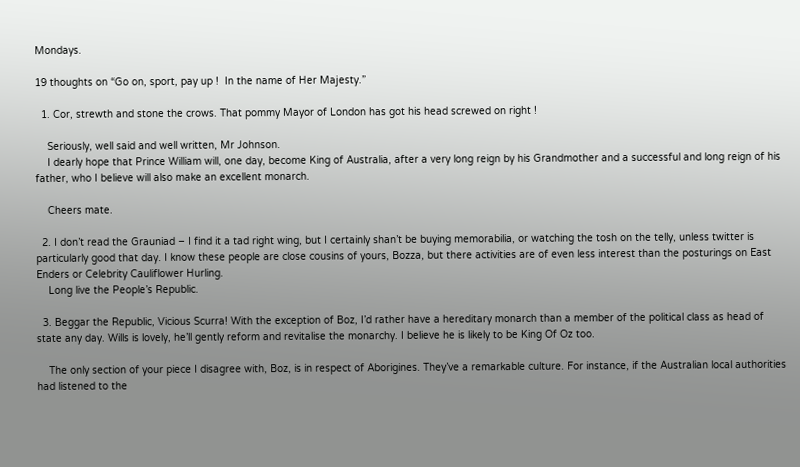Mondays.

19 thoughts on “Go on, sport, pay up !  In the name of Her Majesty.”

  1. Cor, strewth and stone the crows. That pommy Mayor of London has got his head screwed on right !

    Seriously, well said and well written, Mr Johnson.
    I dearly hope that Prince William will, one day, become King of Australia, after a very long reign by his Grandmother and a successful and long reign of his father, who I believe will also make an excellent monarch.

    Cheers mate.

  2. I don’t read the Grauniad – I find it a tad right wing, but I certainly shan’t be buying memorabilia, or watching the tosh on the telly, unless twitter is particularly good that day. I know these people are close cousins of yours, Bozza, but there activities are of even less interest than the posturings on East Enders or Celebrity Cauliflower Hurling.
    Long live the People’s Republic.

  3. Beggar the Republic, Vicious Scurra! With the exception of Boz, I’d rather have a hereditary monarch than a member of the political class as head of state any day. Wills is lovely, he’ll gently reform and revitalise the monarchy. I believe he is likely to be King Of Oz too.

    The only section of your piece I disagree with, Boz, is in respect of Aborigines. They’ve a remarkable culture. For instance, if the Australian local authorities had listened to the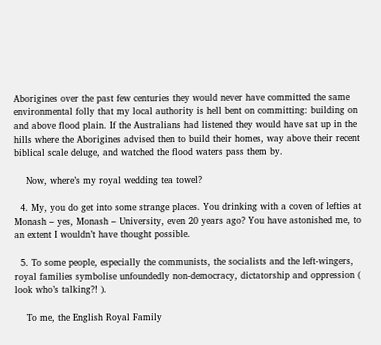Aborigines over the past few centuries they would never have committed the same environmental folly that my local authority is hell bent on committing: building on and above flood plain. If the Australians had listened they would have sat up in the hills where the Aborigines advised then to build their homes, way above their recent biblical scale deluge, and watched the flood waters pass them by.

    Now, where’s my royal wedding tea towel?

  4. My, you do get into some strange places. You drinking with a coven of lefties at Monash – yes, Monash – University, even 20 years ago? You have astonished me, to an extent I wouldn’t have thought possible.

  5. To some people, especially the communists, the socialists and the left-wingers, royal families symbolise unfoundedly non-democracy, dictatorship and oppression ( look who’s talking?! ).

    To me, the English Royal Family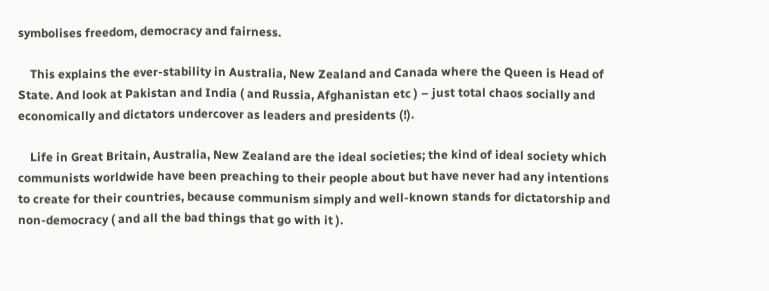symbolises freedom, democracy and fairness.

    This explains the ever-stability in Australia, New Zealand and Canada where the Queen is Head of State. And look at Pakistan and India ( and Russia, Afghanistan etc ) – just total chaos socially and economically and dictators undercover as leaders and presidents (!).

    Life in Great Britain, Australia, New Zealand are the ideal societies; the kind of ideal society which communists worldwide have been preaching to their people about but have never had any intentions to create for their countries, because communism simply and well-known stands for dictatorship and non-democracy ( and all the bad things that go with it ).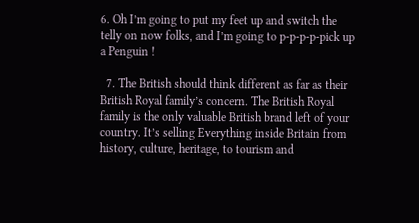6. Oh I’m going to put my feet up and switch the telly on now folks, and I’m going to p-p-p-p-pick up a Penguin !

  7. The British should think different as far as their British Royal family’s concern. The British Royal family is the only valuable British brand left of your country. It’s selling Everything inside Britain from history, culture, heritage, to tourism and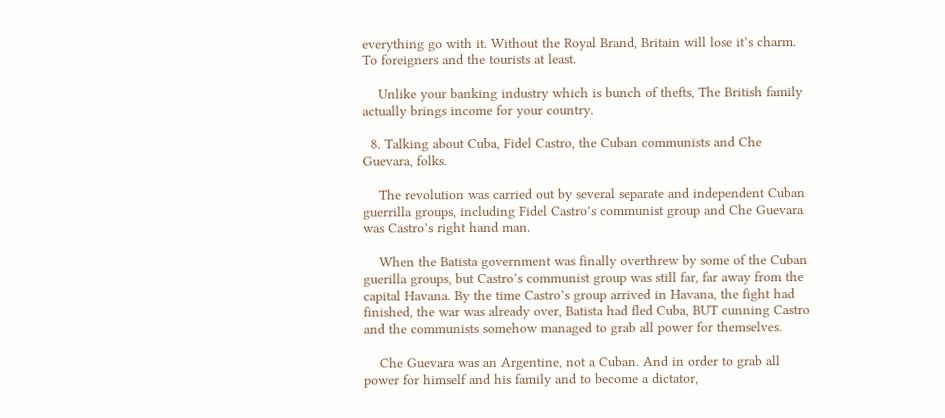everything go with it. Without the Royal Brand, Britain will lose it’s charm. To foreigners and the tourists at least.

    Unlike your banking industry which is bunch of thefts, The British family actually brings income for your country.

  8. Talking about Cuba, Fidel Castro, the Cuban communists and Che Guevara, folks.

    The revolution was carried out by several separate and independent Cuban guerrilla groups, including Fidel Castro’s communist group and Che Guevara was Castro’s right hand man.

    When the Batista government was finally overthrew by some of the Cuban guerilla groups, but Castro’s communist group was still far, far away from the capital Havana. By the time Castro’s group arrived in Havana, the fight had finished, the war was already over, Batista had fled Cuba, BUT cunning Castro and the communists somehow managed to grab all power for themselves.

    Che Guevara was an Argentine, not a Cuban. And in order to grab all power for himself and his family and to become a dictator,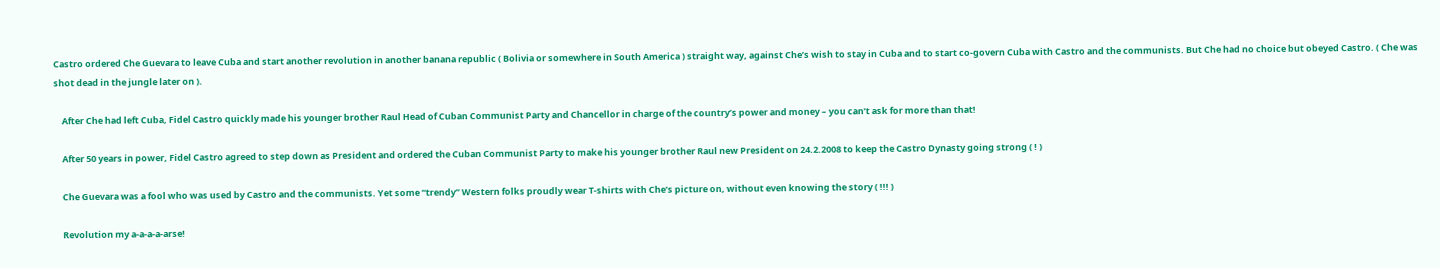Castro ordered Che Guevara to leave Cuba and start another revolution in another banana republic ( Bolivia or somewhere in South America ) straight way, against Che’s wish to stay in Cuba and to start co-govern Cuba with Castro and the communists. But Che had no choice but obeyed Castro. ( Che was shot dead in the jungle later on ).

    After Che had left Cuba, Fidel Castro quickly made his younger brother Raul Head of Cuban Communist Party and Chancellor in charge of the country’s power and money – you can’t ask for more than that!

    After 50 years in power, Fidel Castro agreed to step down as President and ordered the Cuban Communist Party to make his younger brother Raul new President on 24.2.2008 to keep the Castro Dynasty going strong ( ! )

    Che Guevara was a fool who was used by Castro and the communists. Yet some “trendy” Western folks proudly wear T-shirts with Che’s picture on, without even knowing the story ( !!! )

    Revolution my a-a-a-a-arse!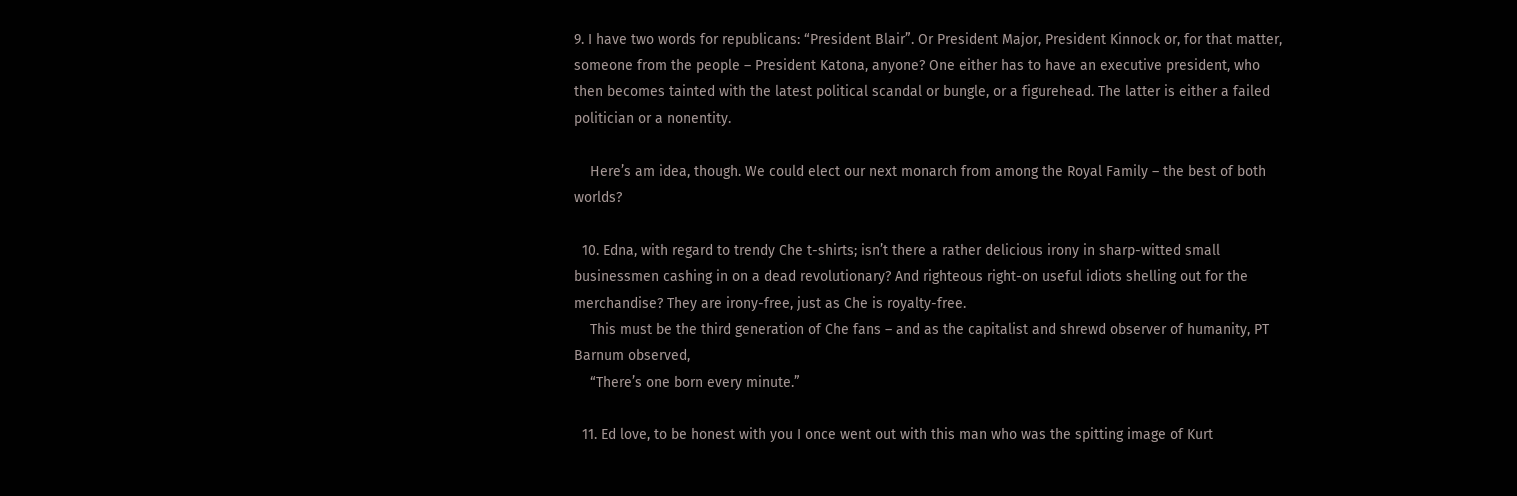9. I have two words for republicans: “President Blair”. Or President Major, President Kinnock or, for that matter, someone from the people – President Katona, anyone? One either has to have an executive president, who then becomes tainted with the latest political scandal or bungle, or a figurehead. The latter is either a failed politician or a nonentity.

    Here’s am idea, though. We could elect our next monarch from among the Royal Family – the best of both worlds?

  10. Edna, with regard to trendy Che t-shirts; isn’t there a rather delicious irony in sharp-witted small businessmen cashing in on a dead revolutionary? And righteous right-on useful idiots shelling out for the merchandise? They are irony-free, just as Che is royalty-free.
    This must be the third generation of Che fans – and as the capitalist and shrewd observer of humanity, PT Barnum observed,
    “There’s one born every minute.”

  11. Ed love, to be honest with you I once went out with this man who was the spitting image of Kurt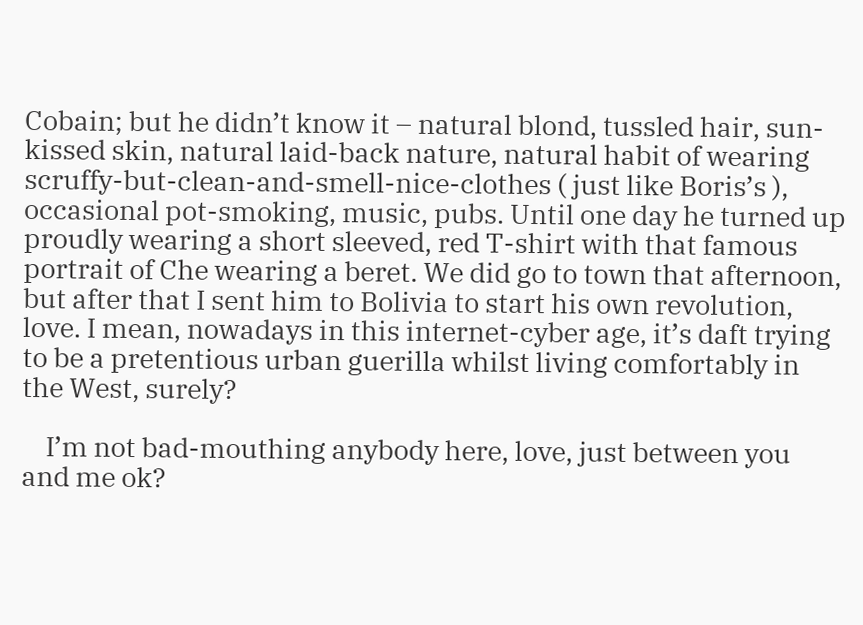Cobain; but he didn’t know it – natural blond, tussled hair, sun-kissed skin, natural laid-back nature, natural habit of wearing scruffy-but-clean-and-smell-nice-clothes ( just like Boris’s ), occasional pot-smoking, music, pubs. Until one day he turned up proudly wearing a short sleeved, red T-shirt with that famous portrait of Che wearing a beret. We did go to town that afternoon, but after that I sent him to Bolivia to start his own revolution, love. I mean, nowadays in this internet-cyber age, it’s daft trying to be a pretentious urban guerilla whilst living comfortably in the West, surely?

    I’m not bad-mouthing anybody here, love, just between you and me ok?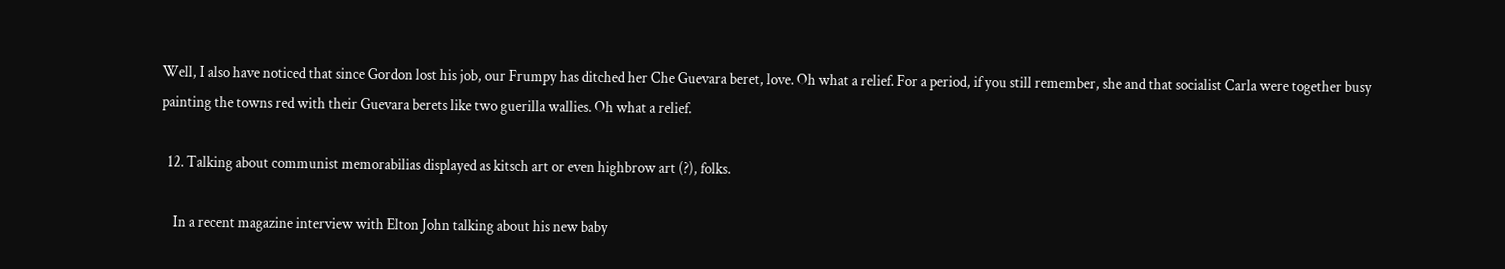Well, I also have noticed that since Gordon lost his job, our Frumpy has ditched her Che Guevara beret, love. Oh what a relief. For a period, if you still remember, she and that socialist Carla were together busy painting the towns red with their Guevara berets like two guerilla wallies. Oh what a relief.

  12. Talking about communist memorabilias displayed as kitsch art or even highbrow art (?), folks.

    In a recent magazine interview with Elton John talking about his new baby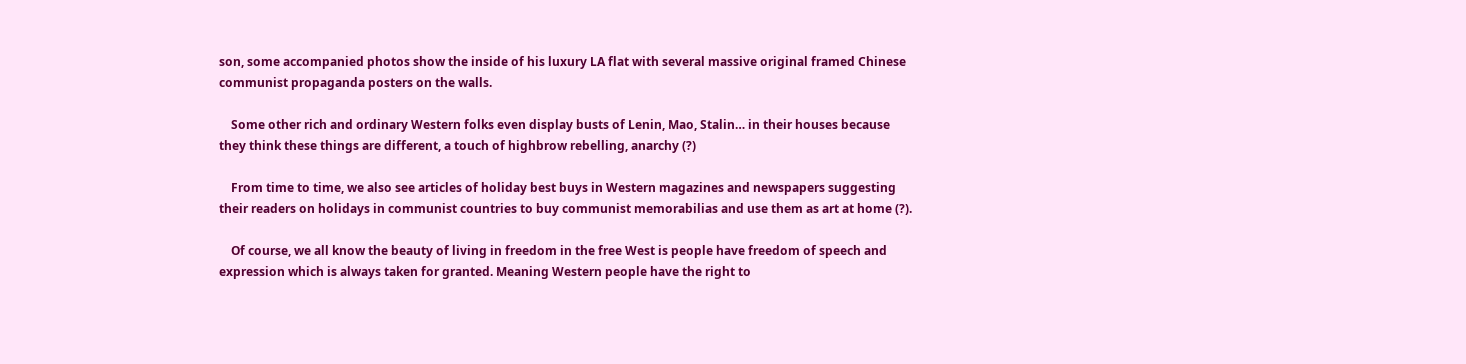son, some accompanied photos show the inside of his luxury LA flat with several massive original framed Chinese communist propaganda posters on the walls.

    Some other rich and ordinary Western folks even display busts of Lenin, Mao, Stalin… in their houses because they think these things are different, a touch of highbrow rebelling, anarchy (?)

    From time to time, we also see articles of holiday best buys in Western magazines and newspapers suggesting their readers on holidays in communist countries to buy communist memorabilias and use them as art at home (?).

    Of course, we all know the beauty of living in freedom in the free West is people have freedom of speech and expression which is always taken for granted. Meaning Western people have the right to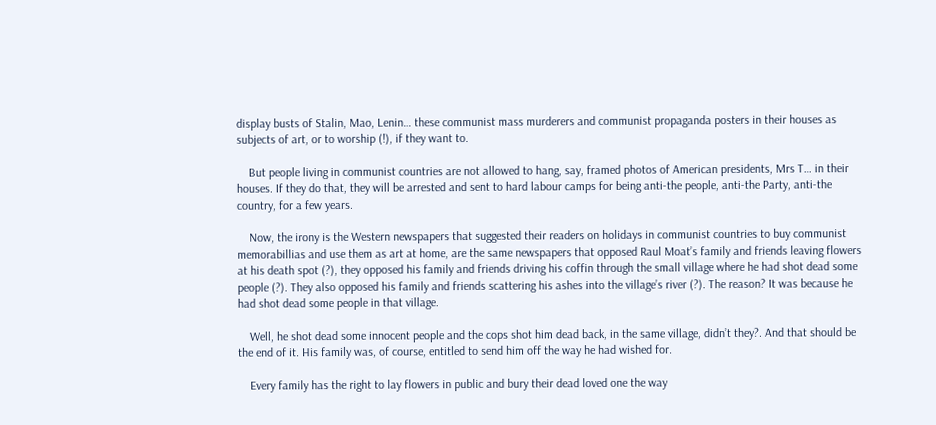display busts of Stalin, Mao, Lenin… these communist mass murderers and communist propaganda posters in their houses as subjects of art, or to worship (!), if they want to.

    But people living in communist countries are not allowed to hang, say, framed photos of American presidents, Mrs T… in their houses. If they do that, they will be arrested and sent to hard labour camps for being anti-the people, anti-the Party, anti-the country, for a few years.

    Now, the irony is the Western newspapers that suggested their readers on holidays in communist countries to buy communist memorabillias and use them as art at home, are the same newspapers that opposed Raul Moat’s family and friends leaving flowers at his death spot (?), they opposed his family and friends driving his coffin through the small village where he had shot dead some people (?). They also opposed his family and friends scattering his ashes into the village’s river (?). The reason? It was because he had shot dead some people in that village.

    Well, he shot dead some innocent people and the cops shot him dead back, in the same village, didn’t they?. And that should be the end of it. His family was, of course, entitled to send him off the way he had wished for.

    Every family has the right to lay flowers in public and bury their dead loved one the way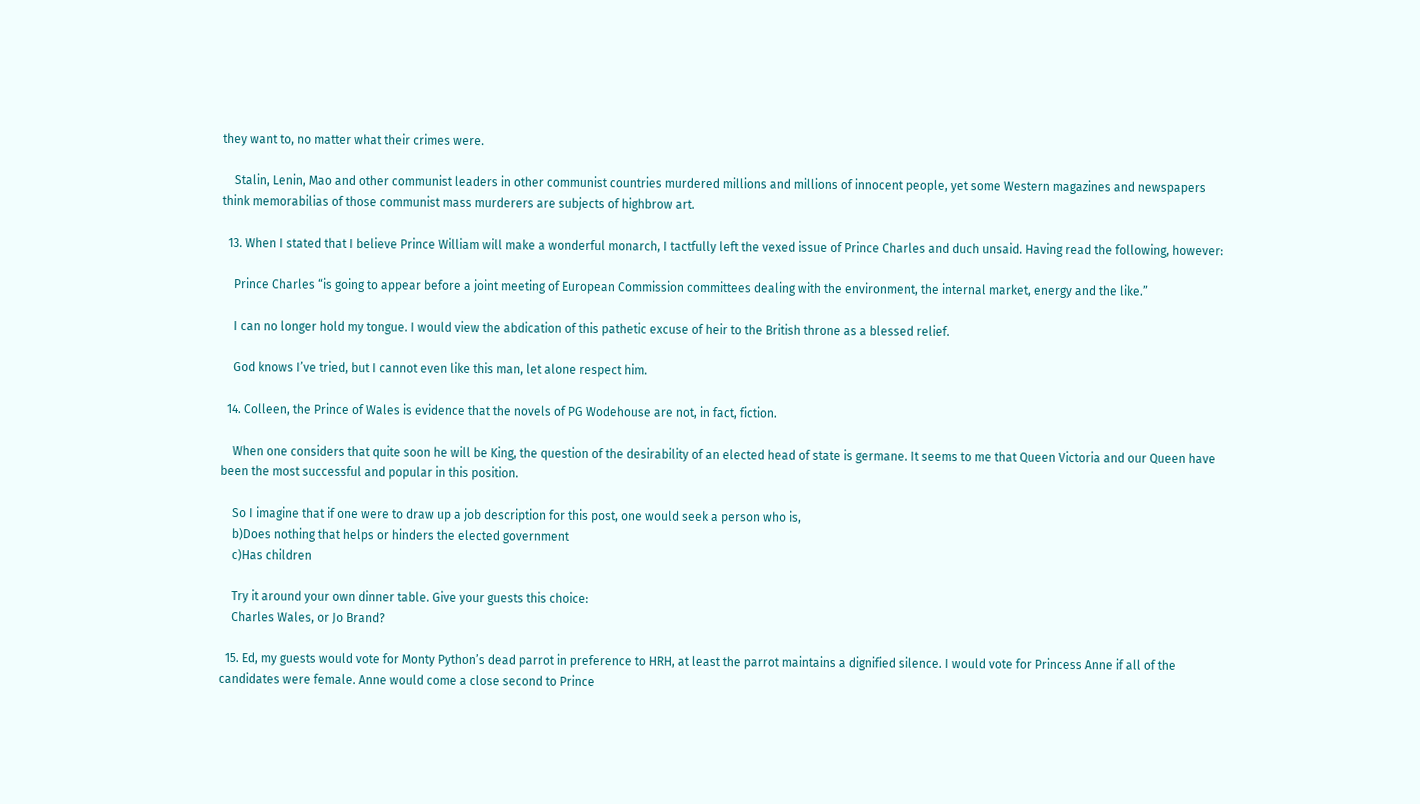they want to, no matter what their crimes were.

    Stalin, Lenin, Mao and other communist leaders in other communist countries murdered millions and millions of innocent people, yet some Western magazines and newspapers think memorabilias of those communist mass murderers are subjects of highbrow art.

  13. When I stated that I believe Prince William will make a wonderful monarch, I tactfully left the vexed issue of Prince Charles and duch unsaid. Having read the following, however:

    Prince Charles “is going to appear before a joint meeting of European Commission committees dealing with the environment, the internal market, energy and the like.”

    I can no longer hold my tongue. I would view the abdication of this pathetic excuse of heir to the British throne as a blessed relief.

    God knows I’ve tried, but I cannot even like this man, let alone respect him.

  14. Colleen, the Prince of Wales is evidence that the novels of PG Wodehouse are not, in fact, fiction.

    When one considers that quite soon he will be King, the question of the desirability of an elected head of state is germane. It seems to me that Queen Victoria and our Queen have been the most successful and popular in this position.

    So I imagine that if one were to draw up a job description for this post, one would seek a person who is,
    b)Does nothing that helps or hinders the elected government
    c)Has children

    Try it around your own dinner table. Give your guests this choice:
    Charles Wales, or Jo Brand?

  15. Ed, my guests would vote for Monty Python’s dead parrot in preference to HRH, at least the parrot maintains a dignified silence. I would vote for Princess Anne if all of the candidates were female. Anne would come a close second to Prince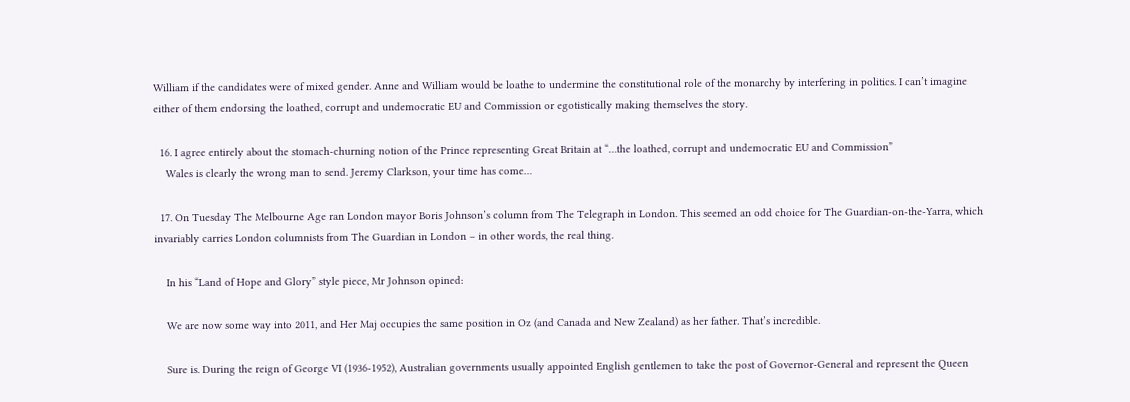William if the candidates were of mixed gender. Anne and William would be loathe to undermine the constitutional role of the monarchy by interfering in politics. I can’t imagine either of them endorsing the loathed, corrupt and undemocratic EU and Commission or egotistically making themselves the story.

  16. I agree entirely about the stomach-churning notion of the Prince representing Great Britain at “…the loathed, corrupt and undemocratic EU and Commission”
    Wales is clearly the wrong man to send. Jeremy Clarkson, your time has come…

  17. On Tuesday The Melbourne Age ran London mayor Boris Johnson’s column from The Telegraph in London. This seemed an odd choice for The Guardian-on-the-Yarra, which invariably carries London columnists from The Guardian in London – in other words, the real thing.

    In his “Land of Hope and Glory” style piece, Mr Johnson opined:

    We are now some way into 2011, and Her Maj occupies the same position in Oz (and Canada and New Zealand) as her father. That’s incredible.

    Sure is. During the reign of George VI (1936-1952), Australian governments usually appointed English gentlemen to take the post of Governor-General and represent the Queen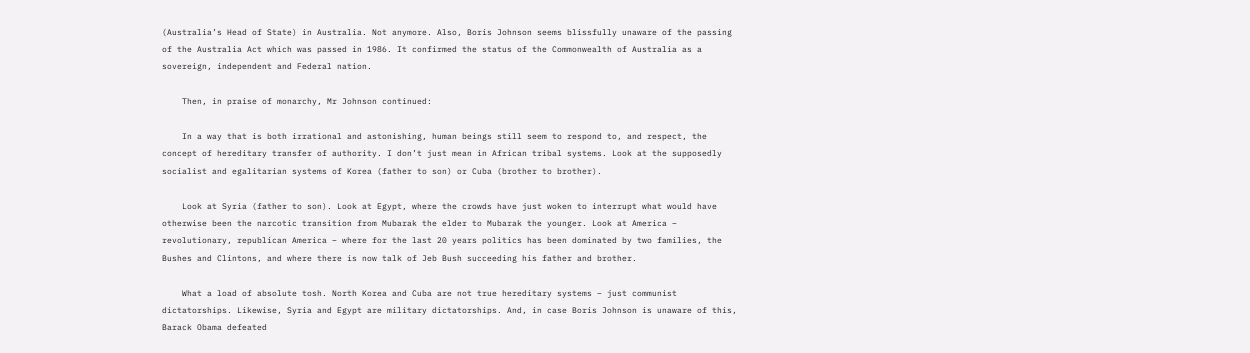(Australia’s Head of State) in Australia. Not anymore. Also, Boris Johnson seems blissfully unaware of the passing of the Australia Act which was passed in 1986. It confirmed the status of the Commonwealth of Australia as a sovereign, independent and Federal nation.

    Then, in praise of monarchy, Mr Johnson continued:

    In a way that is both irrational and astonishing, human beings still seem to respond to, and respect, the concept of hereditary transfer of authority. I don’t just mean in African tribal systems. Look at the supposedly socialist and egalitarian systems of Korea (father to son) or Cuba (brother to brother).

    Look at Syria (father to son). Look at Egypt, where the crowds have just woken to interrupt what would have otherwise been the narcotic transition from Mubarak the elder to Mubarak the younger. Look at America – revolutionary, republican America – where for the last 20 years politics has been dominated by two families, the Bushes and Clintons, and where there is now talk of Jeb Bush succeeding his father and brother.

    What a load of absolute tosh. North Korea and Cuba are not true hereditary systems – just communist dictatorships. Likewise, Syria and Egypt are military dictatorships. And, in case Boris Johnson is unaware of this, Barack Obama defeated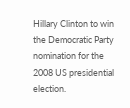Hillary Clinton to win the Democratic Party nomination for the 2008 US presidential election.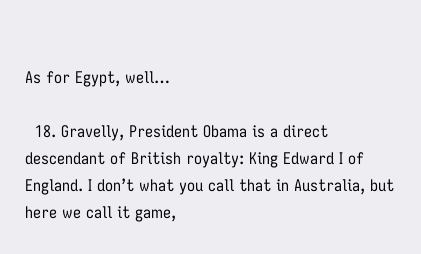As for Egypt, well…

  18. Gravelly, President Obama is a direct descendant of British royalty: King Edward I of England. I don’t what you call that in Australia, but here we call it game,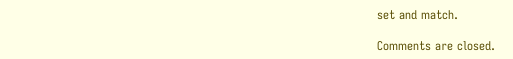set and match.

Comments are closed.